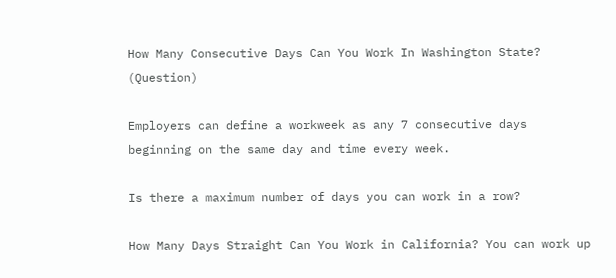How Many Consecutive Days Can You Work In Washington State? (Question)

Employers can define a workweek as any 7 consecutive days beginning on the same day and time every week.

Is there a maximum number of days you can work in a row?

How Many Days Straight Can You Work in California? You can work up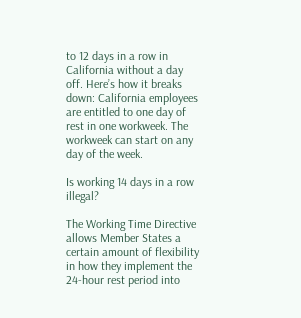to 12 days in a row in California without a day off. Here’s how it breaks down: California employees are entitled to one day of rest in one workweek. The workweek can start on any day of the week.

Is working 14 days in a row illegal?

The Working Time Directive allows Member States a certain amount of flexibility in how they implement the 24-hour rest period into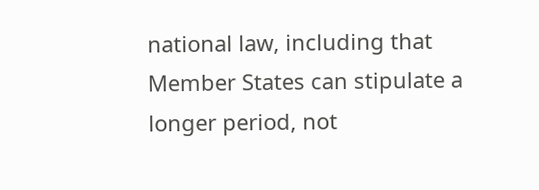national law, including that Member States can stipulate a longer period, not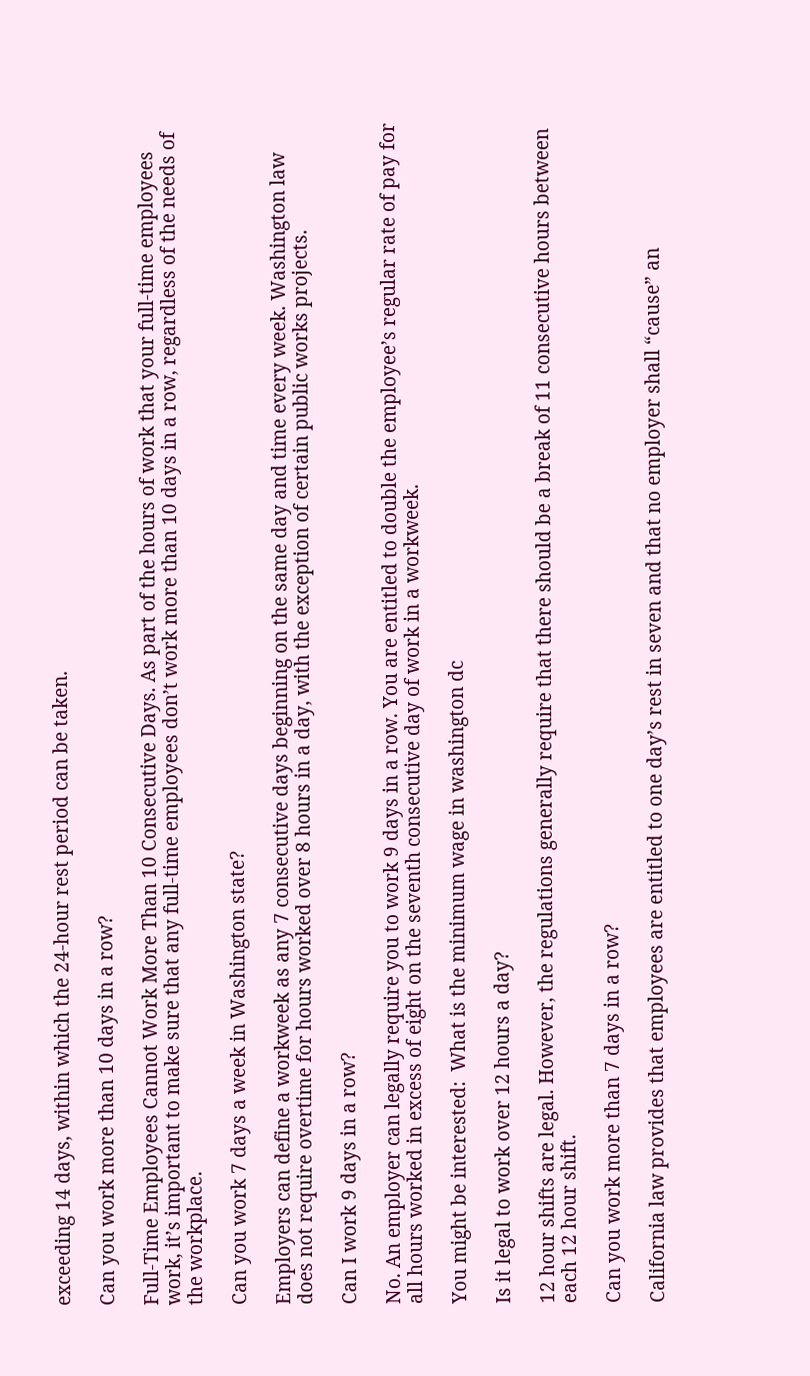exceeding 14 days, within which the 24-hour rest period can be taken.

Can you work more than 10 days in a row?

Full-Time Employees Cannot Work More Than 10 Consecutive Days. As part of the hours of work that your full-time employees work, it’s important to make sure that any full-time employees don’t work more than 10 days in a row, regardless of the needs of the workplace.

Can you work 7 days a week in Washington state?

Employers can define a workweek as any 7 consecutive days beginning on the same day and time every week. Washington law does not require overtime for hours worked over 8 hours in a day, with the exception of certain public works projects.

Can I work 9 days in a row?

No. An employer can legally require you to work 9 days in a row. You are entitled to double the employee’s regular rate of pay for all hours worked in excess of eight on the seventh consecutive day of work in a workweek.

You might be interested:  What is the minimum wage in washington dc

Is it legal to work over 12 hours a day?

12 hour shifts are legal. However, the regulations generally require that there should be a break of 11 consecutive hours between each 12 hour shift.

Can you work more than 7 days in a row?

California law provides that employees are entitled to one day’s rest in seven and that no employer shall “cause” an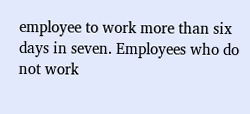employee to work more than six days in seven. Employees who do not work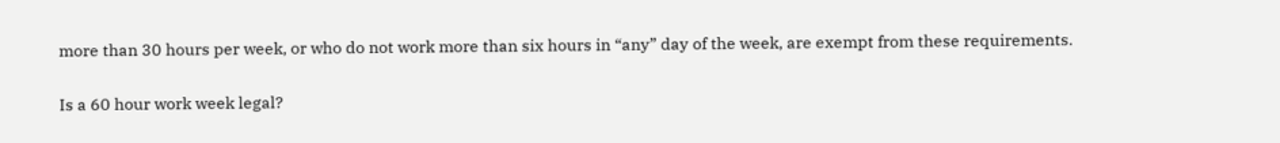more than 30 hours per week, or who do not work more than six hours in “any” day of the week, are exempt from these requirements.

Is a 60 hour work week legal?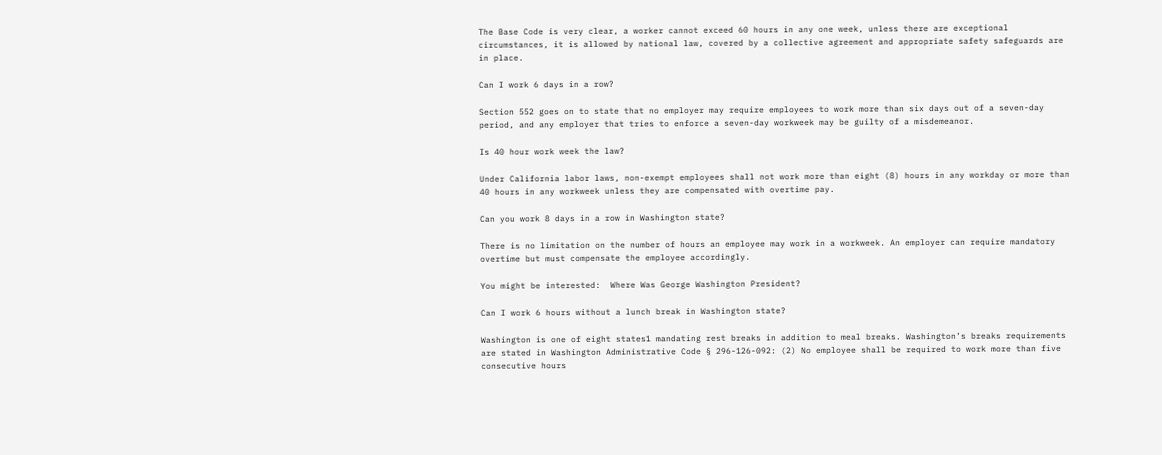The Base Code is very clear, a worker cannot exceed 60 hours in any one week, unless there are exceptional circumstances, it is allowed by national law, covered by a collective agreement and appropriate safety safeguards are in place.

Can I work 6 days in a row?

Section 552 goes on to state that no employer may require employees to work more than six days out of a seven-day period, and any employer that tries to enforce a seven-day workweek may be guilty of a misdemeanor.

Is 40 hour work week the law?

Under California labor laws, non-exempt employees shall not work more than eight (8) hours in any workday or more than 40 hours in any workweek unless they are compensated with overtime pay.

Can you work 8 days in a row in Washington state?

There is no limitation on the number of hours an employee may work in a workweek. An employer can require mandatory overtime but must compensate the employee accordingly.

You might be interested:  Where Was George Washington President?

Can I work 6 hours without a lunch break in Washington state?

Washington is one of eight states1 mandating rest breaks in addition to meal breaks. Washington’s breaks requirements are stated in Washington Administrative Code § 296-126-092: (2) No employee shall be required to work more than five consecutive hours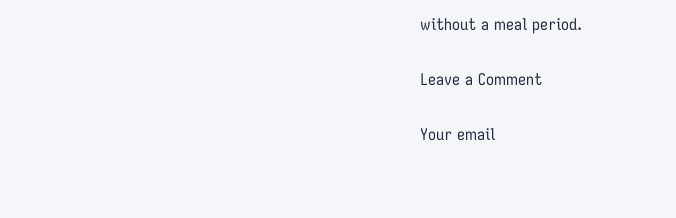without a meal period.

Leave a Comment

Your email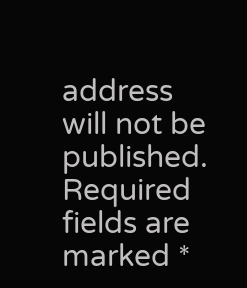address will not be published. Required fields are marked *